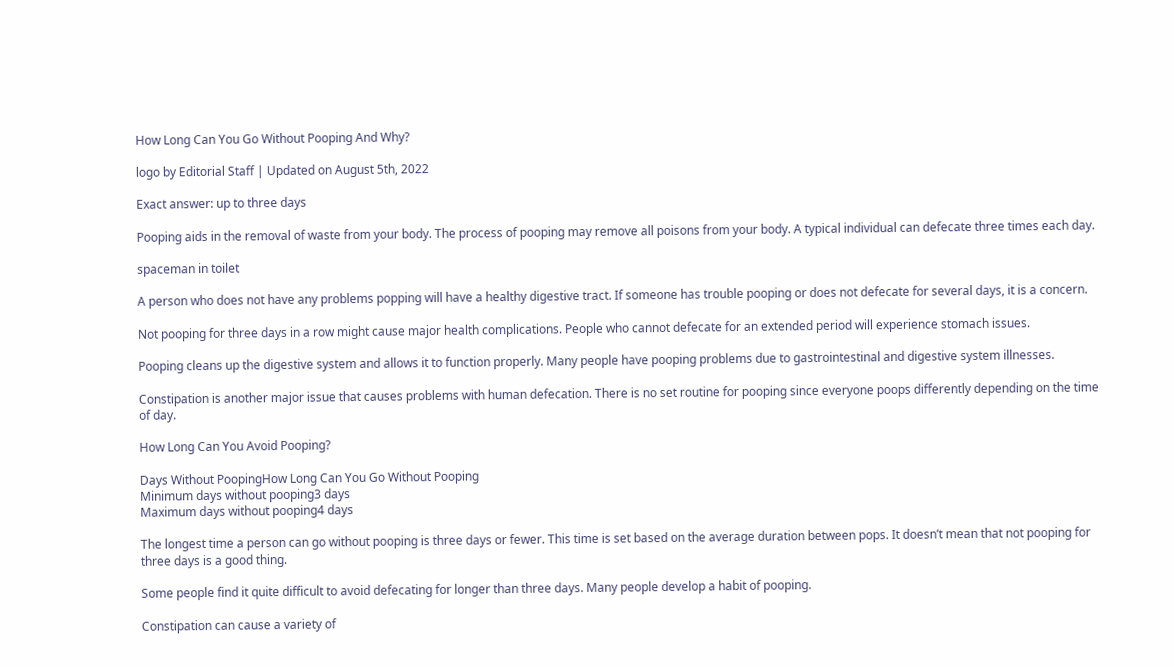How Long Can You Go Without Pooping And Why?

logo by Editorial Staff | Updated on August 5th, 2022

Exact answer: up to three days

Pooping aids in the removal of waste from your body. The process of pooping may remove all poisons from your body. A typical individual can defecate three times each day.

spaceman in toilet

A person who does not have any problems popping will have a healthy digestive tract. If someone has trouble pooping or does not defecate for several days, it is a concern.

Not pooping for three days in a row might cause major health complications. People who cannot defecate for an extended period will experience stomach issues.

Pooping cleans up the digestive system and allows it to function properly. Many people have pooping problems due to gastrointestinal and digestive system illnesses.

Constipation is another major issue that causes problems with human defecation. There is no set routine for pooping since everyone poops differently depending on the time of day.

How Long Can You Avoid Pooping?

Days Without PoopingHow Long Can You Go Without Pooping
Minimum days without pooping3 days
Maximum days without pooping4 days

The longest time a person can go without pooping is three days or fewer. This time is set based on the average duration between pops. It doesn’t mean that not pooping for three days is a good thing.

Some people find it quite difficult to avoid defecating for longer than three days. Many people develop a habit of pooping.

Constipation can cause a variety of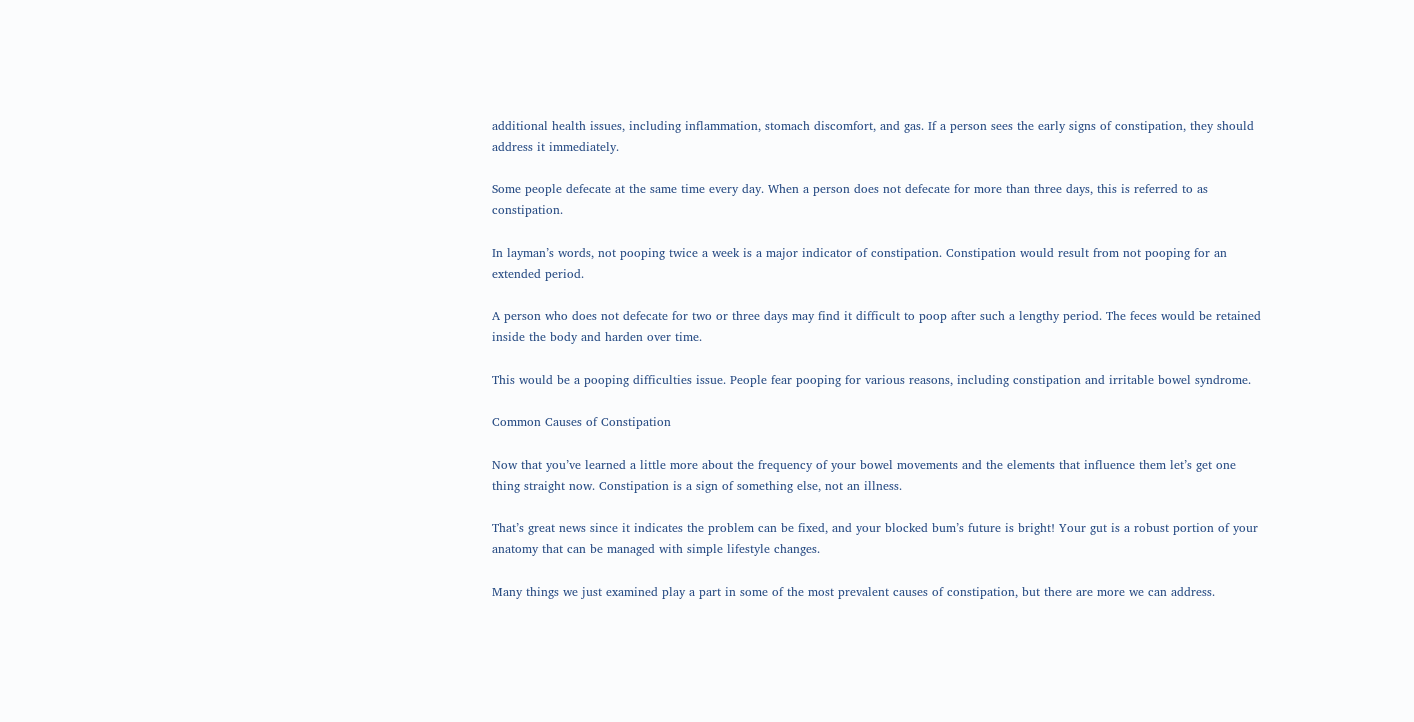additional health issues, including inflammation, stomach discomfort, and gas. If a person sees the early signs of constipation, they should address it immediately.

Some people defecate at the same time every day. When a person does not defecate for more than three days, this is referred to as constipation.

In layman’s words, not pooping twice a week is a major indicator of constipation. Constipation would result from not pooping for an extended period.

A person who does not defecate for two or three days may find it difficult to poop after such a lengthy period. The feces would be retained inside the body and harden over time.

This would be a pooping difficulties issue. People fear pooping for various reasons, including constipation and irritable bowel syndrome.

Common Causes of Constipation

Now that you’ve learned a little more about the frequency of your bowel movements and the elements that influence them let’s get one thing straight now. Constipation is a sign of something else, not an illness.

That’s great news since it indicates the problem can be fixed, and your blocked bum’s future is bright! Your gut is a robust portion of your anatomy that can be managed with simple lifestyle changes.

Many things we just examined play a part in some of the most prevalent causes of constipation, but there are more we can address.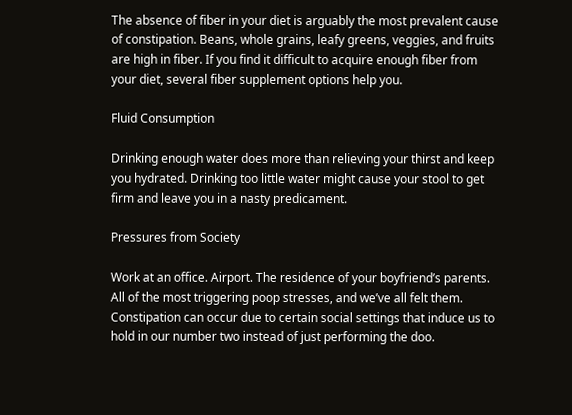The absence of fiber in your diet is arguably the most prevalent cause of constipation. Beans, whole grains, leafy greens, veggies, and fruits are high in fiber. If you find it difficult to acquire enough fiber from your diet, several fiber supplement options help you.

Fluid Consumption

Drinking enough water does more than relieving your thirst and keep you hydrated. Drinking too little water might cause your stool to get firm and leave you in a nasty predicament.

Pressures from Society

Work at an office. Airport. The residence of your boyfriend’s parents. All of the most triggering poop stresses, and we’ve all felt them. Constipation can occur due to certain social settings that induce us to hold in our number two instead of just performing the doo.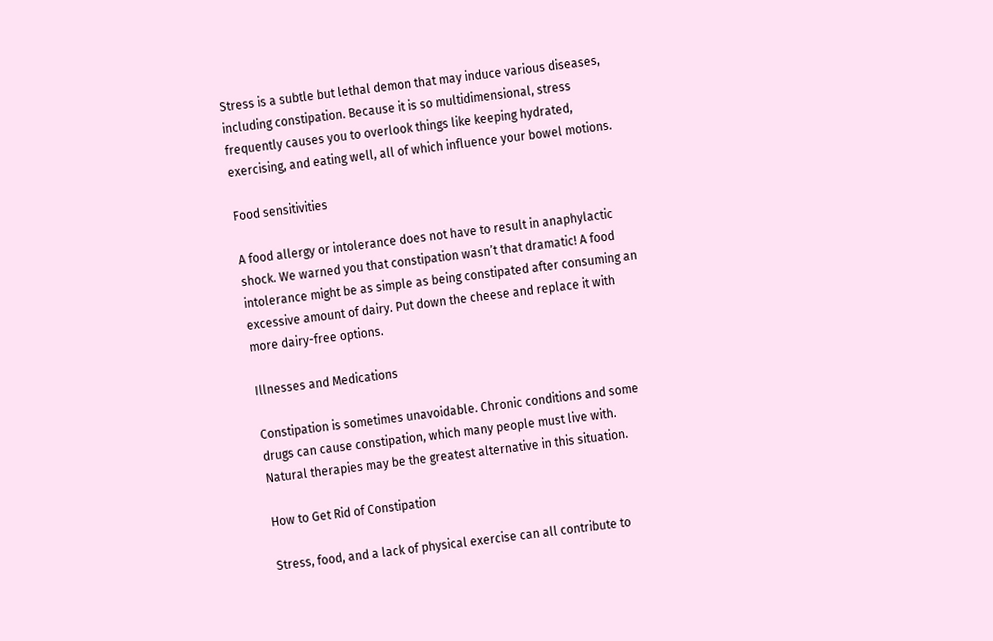Stress is a subtle but lethal demon that may induce various diseases, including constipation. Because it is so multidimensional, stress frequently causes you to overlook things like keeping hydrated, exercising, and eating well, all of which influence your bowel motions.

Food sensitivities

A food allergy or intolerance does not have to result in anaphylactic shock. We warned you that constipation wasn’t that dramatic! A food intolerance might be as simple as being constipated after consuming an excessive amount of dairy. Put down the cheese and replace it with more dairy-free options.

Illnesses and Medications

Constipation is sometimes unavoidable. Chronic conditions and some drugs can cause constipation, which many people must live with. Natural therapies may be the greatest alternative in this situation.

How to Get Rid of Constipation

Stress, food, and a lack of physical exercise can all contribute to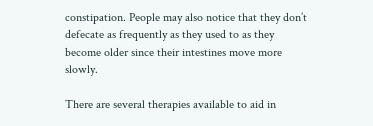constipation. People may also notice that they don’t defecate as frequently as they used to as they become older since their intestines move more slowly.

There are several therapies available to aid in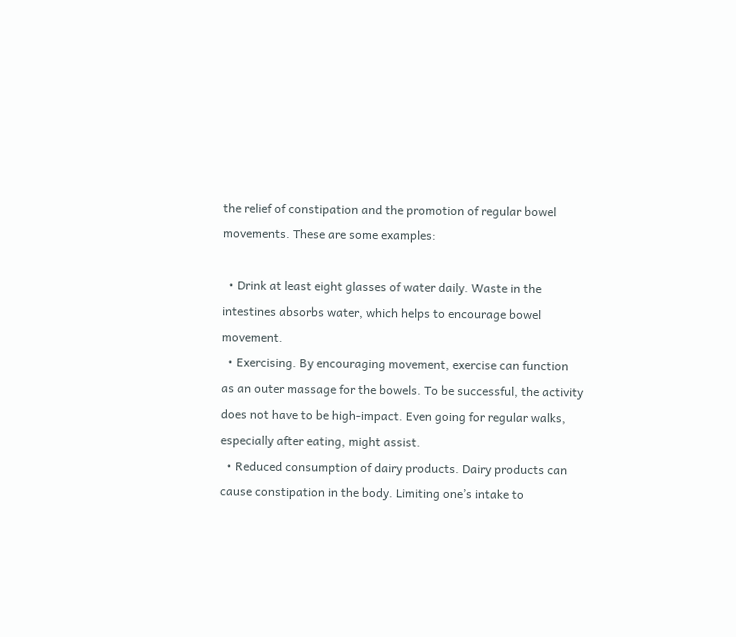the relief of constipation and the promotion of regular bowel movements. These are some examples:

  • Drink at least eight glasses of water daily. Waste in the intestines absorbs water, which helps to encourage bowel movement.
  • Exercising. By encouraging movement, exercise can function as an outer massage for the bowels. To be successful, the activity does not have to be high-impact. Even going for regular walks, especially after eating, might assist.
  • Reduced consumption of dairy products. Dairy products can cause constipation in the body. Limiting one’s intake to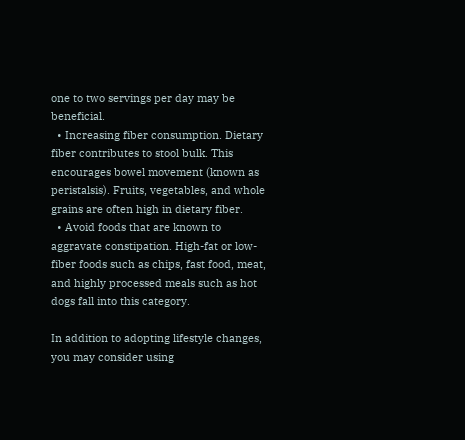one to two servings per day may be beneficial.
  • Increasing fiber consumption. Dietary fiber contributes to stool bulk. This encourages bowel movement (known as peristalsis). Fruits, vegetables, and whole grains are often high in dietary fiber.
  • Avoid foods that are known to aggravate constipation. High-fat or low-fiber foods such as chips, fast food, meat, and highly processed meals such as hot dogs fall into this category.

In addition to adopting lifestyle changes, you may consider using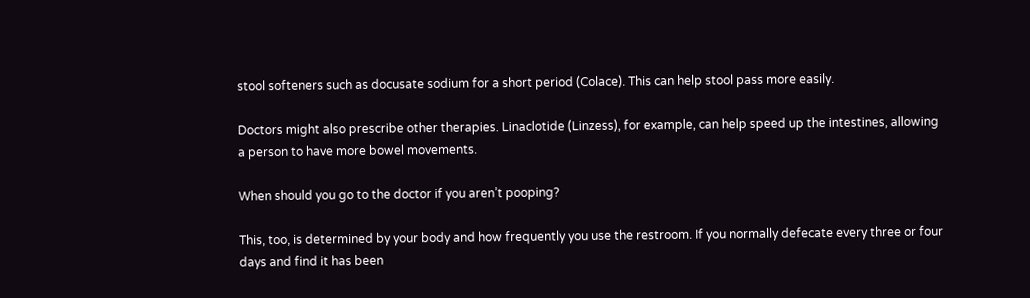stool softeners such as docusate sodium for a short period (Colace). This can help stool pass more easily.

Doctors might also prescribe other therapies. Linaclotide (Linzess), for example, can help speed up the intestines, allowing a person to have more bowel movements.

When should you go to the doctor if you aren’t pooping?

This, too, is determined by your body and how frequently you use the restroom. If you normally defecate every three or four days and find it has been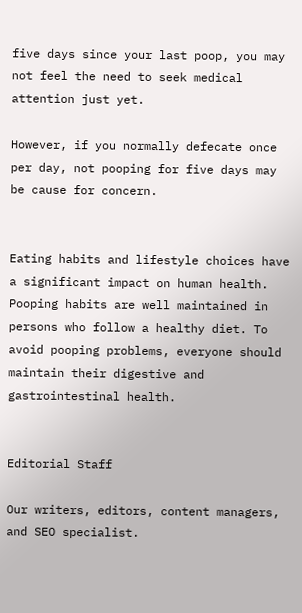five days since your last poop, you may not feel the need to seek medical attention just yet.

However, if you normally defecate once per day, not pooping for five days may be cause for concern.


Eating habits and lifestyle choices have a significant impact on human health. Pooping habits are well maintained in persons who follow a healthy diet. To avoid pooping problems, everyone should maintain their digestive and gastrointestinal health.


Editorial Staff

Our writers, editors, content managers, and SEO specialist.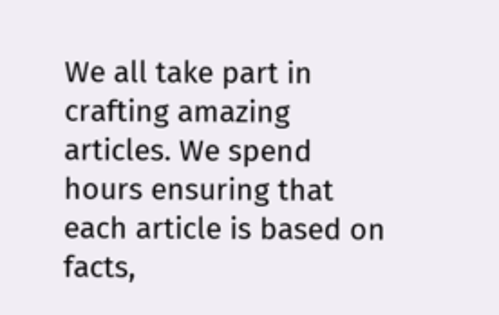We all take part in crafting amazing articles. We spend hours ensuring that each article is based on facts,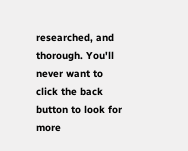researched, and thorough. You'll never want to click the back button to look for more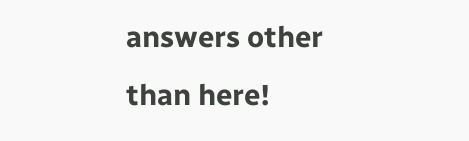answers other than here!